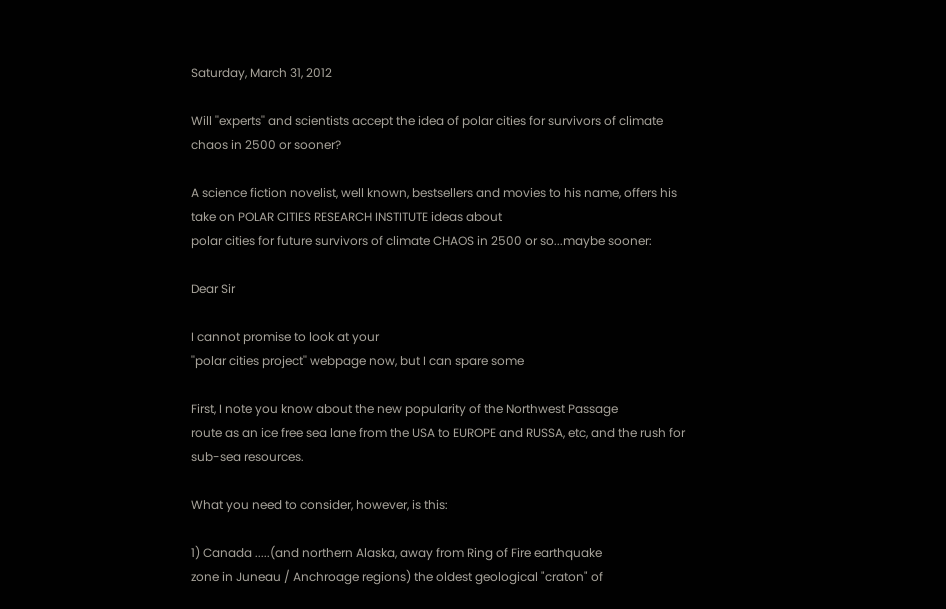Saturday, March 31, 2012

Will ''experts'' and scientists accept the idea of polar cities for survivors of climate chaos in 2500 or sooner?

A science fiction novelist, well known, bestsellers and movies to his name, offers his take on POLAR CITIES RESEARCH INSTITUTE ideas about
polar cities for future survivors of climate CHAOS in 2500 or so...maybe sooner:

Dear Sir

I cannot promise to look at your
''polar cities project'' webpage now, but I can spare some

First, I note you know about the new popularity of the Northwest Passage
route as an ice free sea lane from the USA to EUROPE and RUSSA, etc, and the rush for sub-sea resources.

What you need to consider, however, is this:

1) Canada .....(and northern Alaska, away from Ring of Fire earthquake
zone in Juneau / Anchroage regions) the oldest geological "craton" of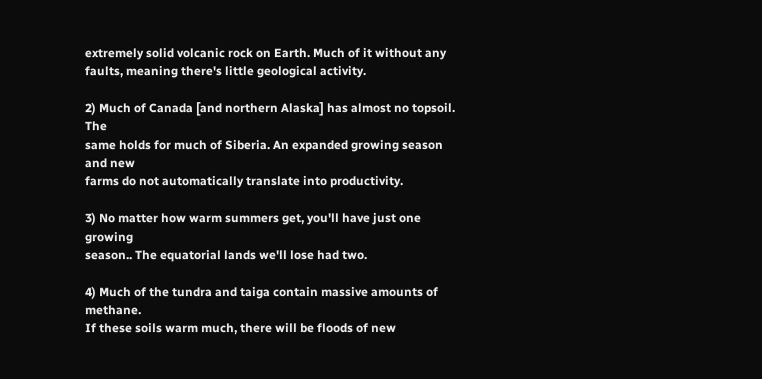extremely solid volcanic rock on Earth. Much of it without any
faults, meaning there's little geological activity.

2) Much of Canada [and northern Alaska] has almost no topsoil. The
same holds for much of Siberia. An expanded growing season and new
farms do not automatically translate into productivity.

3) No matter how warm summers get, you'll have just one growing
season.. The equatorial lands we'll lose had two.

4) Much of the tundra and taiga contain massive amounts of methane.
If these soils warm much, there will be floods of new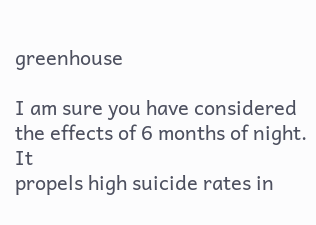greenhouse

I am sure you have considered the effects of 6 months of night. It
propels high suicide rates in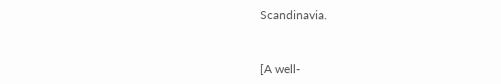Scandinavia.


[A well-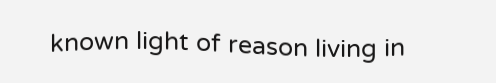known light of reason living in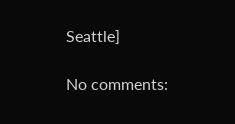Seattle]

No comments: